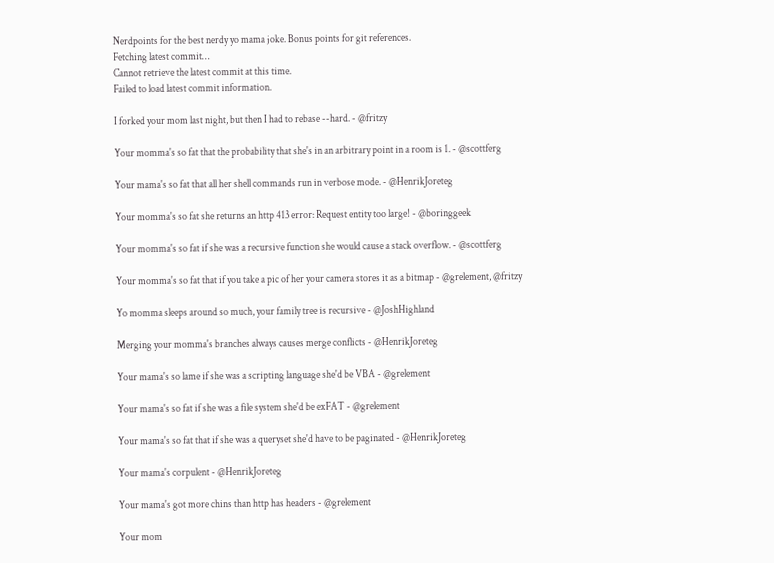Nerdpoints for the best nerdy yo mama joke. Bonus points for git references.
Fetching latest commit…
Cannot retrieve the latest commit at this time.
Failed to load latest commit information.

I forked your mom last night, but then I had to rebase --hard. - @fritzy

Your momma's so fat that the probability that she's in an arbitrary point in a room is 1. - @scottferg

Your mama's so fat that all her shell commands run in verbose mode. - @HenrikJoreteg

Your momma's so fat she returns an http 413 error: Request entity too large! - @boringgeek

Your momma's so fat if she was a recursive function she would cause a stack overflow. - @scottferg

Your momma's so fat that if you take a pic of her your camera stores it as a bitmap - @grelement, @fritzy

Yo momma sleeps around so much, your family tree is recursive - @JoshHighland

Merging your momma's branches always causes merge conflicts - @HenrikJoreteg

Your mama's so lame if she was a scripting language she'd be VBA - @grelement

Your mama's so fat if she was a file system she'd be exFAT - @grelement

Your mama's so fat that if she was a queryset she'd have to be paginated - @HenrikJoreteg

Your mama's corpulent - @HenrikJoreteg

Your mama's got more chins than http has headers - @grelement

Your mom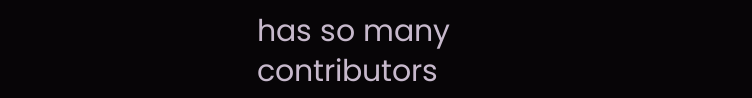has so many contributors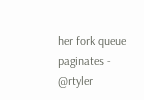her fork queue paginates - @rtyler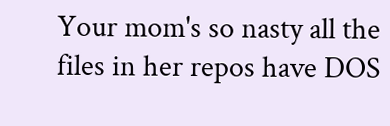Your mom's so nasty all the files in her repos have DOS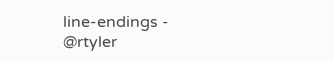line-endings - @rtyler